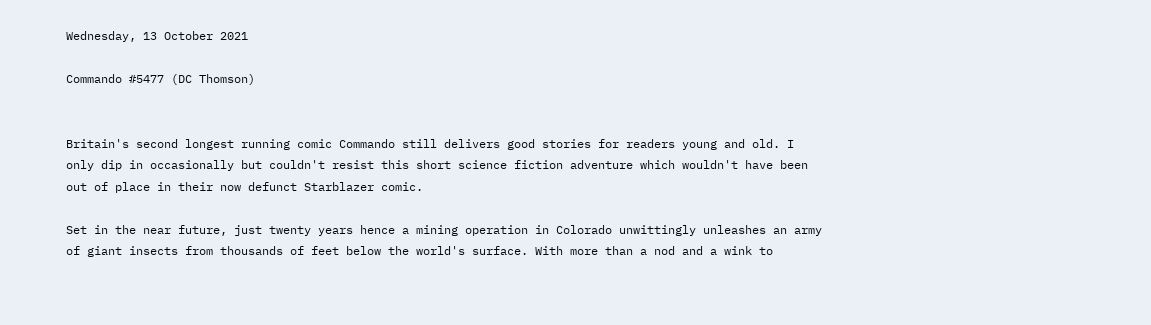Wednesday, 13 October 2021

Commando #5477 (DC Thomson)


Britain's second longest running comic Commando still delivers good stories for readers young and old. I only dip in occasionally but couldn't resist this short science fiction adventure which wouldn't have been out of place in their now defunct Starblazer comic.

Set in the near future, just twenty years hence a mining operation in Colorado unwittingly unleashes an army of giant insects from thousands of feet below the world's surface. With more than a nod and a wink to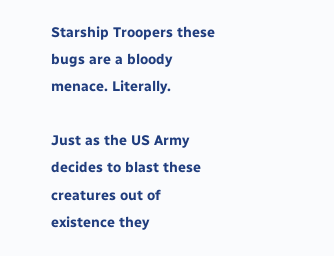Starship Troopers these bugs are a bloody menace. Literally.

Just as the US Army decides to blast these creatures out of existence they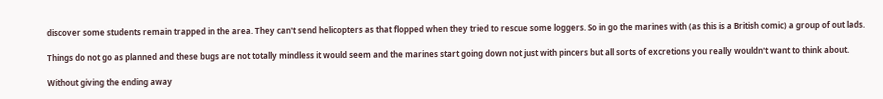discover some students remain trapped in the area. They can't send helicopters as that flopped when they tried to rescue some loggers. So in go the marines with (as this is a British comic) a group of out lads.

Things do not go as planned and these bugs are not totally mindless it would seem and the marines start going down not just with pincers but all sorts of excretions you really wouldn't want to think about.

Without giving the ending away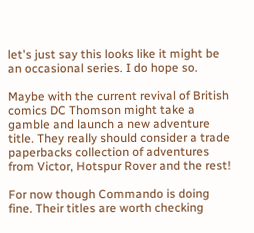let's just say this looks like it might be an occasional series. I do hope so.

Maybe with the current revival of British comics DC Thomson might take a gamble and launch a new adventure title. They really should consider a trade paperbacks collection of adventures from Victor, Hotspur Rover and the rest!

For now though Commando is doing fine. Their titles are worth checking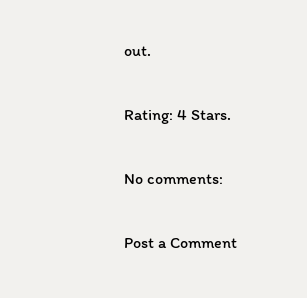out.

Rating: 4 Stars.

No comments:

Post a Comment